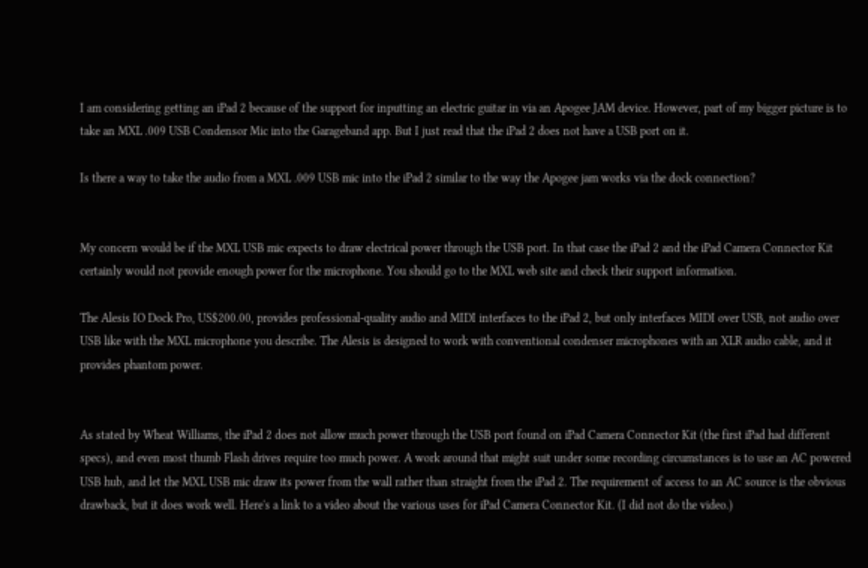I am considering getting an iPad 2 because of the support for inputting an electric guitar in via an Apogee JAM device. However, part of my bigger picture is to take an MXL .009 USB Condensor Mic into the Garageband app. But I just read that the iPad 2 does not have a USB port on it.

Is there a way to take the audio from a MXL .009 USB mic into the iPad 2 similar to the way the Apogee jam works via the dock connection?


My concern would be if the MXL USB mic expects to draw electrical power through the USB port. In that case the iPad 2 and the iPad Camera Connector Kit certainly would not provide enough power for the microphone. You should go to the MXL web site and check their support information.

The Alesis IO Dock Pro, US$200.00, provides professional-quality audio and MIDI interfaces to the iPad 2, but only interfaces MIDI over USB, not audio over USB like with the MXL microphone you describe. The Alesis is designed to work with conventional condenser microphones with an XLR audio cable, and it provides phantom power.


As stated by Wheat Williams, the iPad 2 does not allow much power through the USB port found on iPad Camera Connector Kit (the first iPad had different specs), and even most thumb Flash drives require too much power. A work around that might suit under some recording circumstances is to use an AC powered USB hub, and let the MXL USB mic draw its power from the wall rather than straight from the iPad 2. The requirement of access to an AC source is the obvious drawback, but it does work well. Here's a link to a video about the various uses for iPad Camera Connector Kit. (I did not do the video.)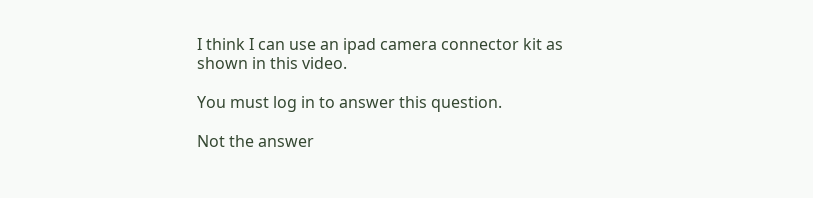I think I can use an ipad camera connector kit as shown in this video.

You must log in to answer this question.

Not the answer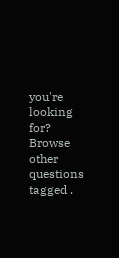you're looking for? Browse other questions tagged .